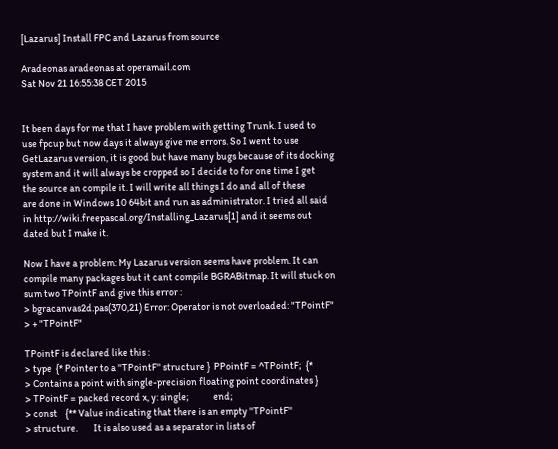[Lazarus] Install FPC and Lazarus from source

Aradeonas aradeonas at operamail.com
Sat Nov 21 16:55:38 CET 2015


It been days for me that I have problem with getting Trunk. I used to
use fpcup but now days it always give me errors. So I went to use
GetLazarus version, it is good but have many bugs because of its docking
system and it will always be cropped so I decide to for one time I get
the source an compile it. I will write all things I do and all of these
are done in Windows 10 64bit and run as administrator. I tried all said
in http://wiki.freepascal.org/Installing_Lazarus[1] and it seems out
dated but I make it.

Now I have a problem: My Lazarus version seems have problem. It can
compile many packages but it cant compile BGRABitmap. It will stuck on
sum two TPointF and give this error :
> bgracanvas2d.pas(370,21) Error: Operator is not overloaded: "TPointF"
> + "TPointF"

TPointF is declared like this :
> type  {* Pointer to a ''TPointF'' structure }  PPointF = ^TPointF;  {*
> Contains a point with single-precision floating point coordinates }
> TPointF = packed record x, y: single;            end;
> const    {** Value indicating that there is an empty ''TPointF''
> structure.        It is also used as a separator in lists of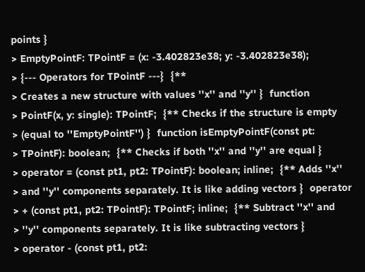points }
> EmptyPointF: TPointF = (x: -3.402823e38; y: -3.402823e38);
> {--- Operators for TPointF ---}  {**
> Creates a new structure with values ''x'' and ''y'' }  function
> PointF(x, y: single): TPointF;  {** Checks if the structure is empty
> (equal to ''EmptyPointF'') }  function isEmptyPointF(const pt:
> TPointF): boolean;  {** Checks if both ''x'' and ''y'' are equal }
> operator = (const pt1, pt2: TPointF): boolean; inline;  {** Adds ''x''
> and ''y'' components separately. It is like adding vectors }  operator
> + (const pt1, pt2: TPointF): TPointF; inline;  {** Subtract ''x'' and
> ''y'' components separately. It is like subtracting vectors }
> operator - (const pt1, pt2: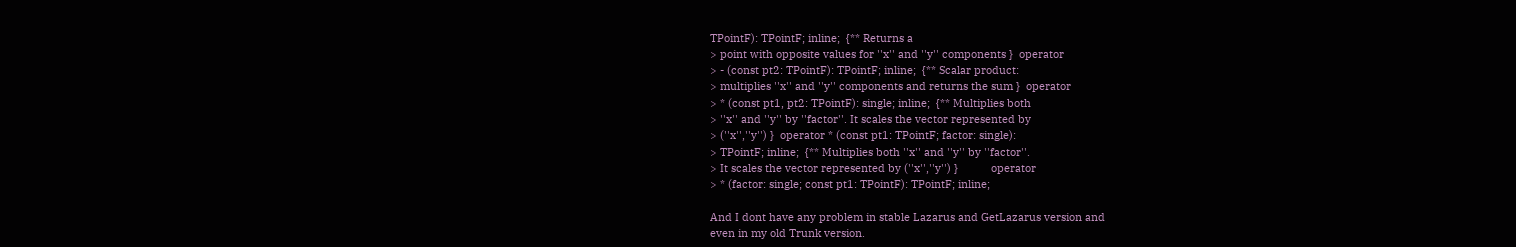TPointF): TPointF; inline;  {** Returns a
> point with opposite values for ''x'' and ''y'' components }  operator
> - (const pt2: TPointF): TPointF; inline;  {** Scalar product:
> multiplies ''x'' and ''y'' components and returns the sum }  operator
> * (const pt1, pt2: TPointF): single; inline;  {** Multiplies both
> ''x'' and ''y'' by ''factor''. It scales the vector represented by
> (''x'',''y'') }  operator * (const pt1: TPointF; factor: single):
> TPointF; inline;  {** Multiplies both ''x'' and ''y'' by ''factor''.
> It scales the vector represented by (''x'',''y'') }           operator
> * (factor: single; const pt1: TPointF): TPointF; inline;

And I dont have any problem in stable Lazarus and GetLazarus version and
even in my old Trunk version.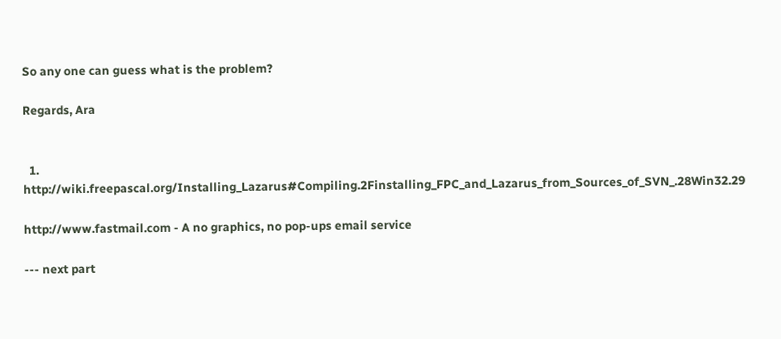So any one can guess what is the problem?

Regards, Ara


  1. http://wiki.freepascal.org/Installing_Lazarus#Compiling.2Finstalling_FPC_and_Lazarus_from_Sources_of_SVN_.28Win32.29

http://www.fastmail.com - A no graphics, no pop-ups email service

--- next part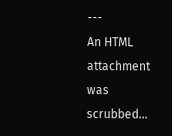---
An HTML attachment was scrubbed...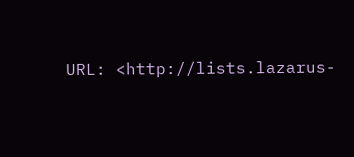URL: <http://lists.lazarus-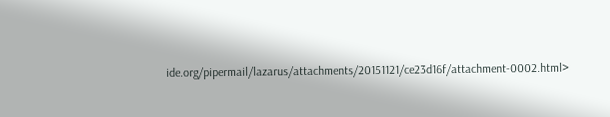ide.org/pipermail/lazarus/attachments/20151121/ce23d16f/attachment-0002.html>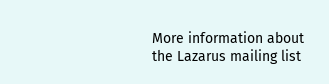More information about the Lazarus mailing list